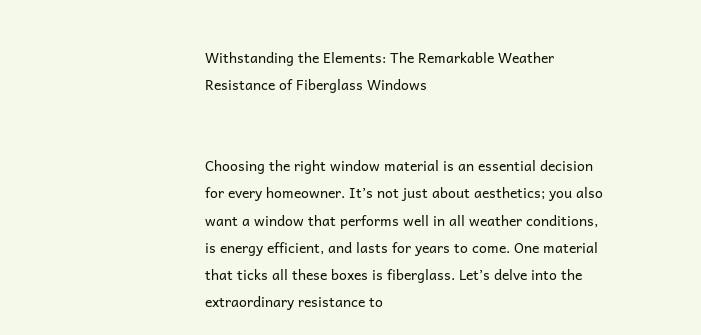Withstanding the Elements: The Remarkable Weather Resistance of Fiberglass Windows


Choosing the right window material is an essential decision for every homeowner. It’s not just about aesthetics; you also want a window that performs well in all weather conditions, is energy efficient, and lasts for years to come. One material that ticks all these boxes is fiberglass. Let’s delve into the extraordinary resistance to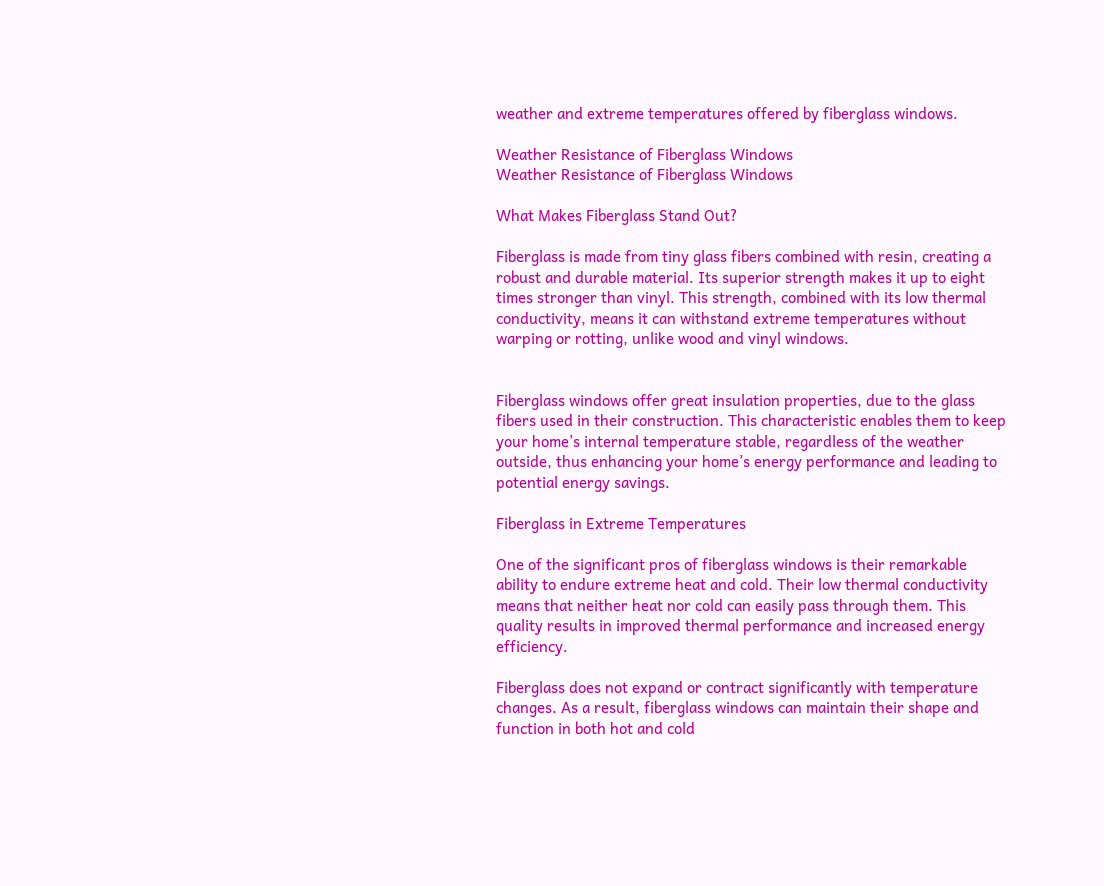weather and extreme temperatures offered by fiberglass windows.

Weather Resistance of Fiberglass Windows
Weather Resistance of Fiberglass Windows

What Makes Fiberglass Stand Out?

Fiberglass is made from tiny glass fibers combined with resin, creating a robust and durable material. Its superior strength makes it up to eight times stronger than vinyl. This strength, combined with its low thermal conductivity, means it can withstand extreme temperatures without warping or rotting, unlike wood and vinyl windows.


Fiberglass windows offer great insulation properties, due to the glass fibers used in their construction. This characteristic enables them to keep your home’s internal temperature stable, regardless of the weather outside, thus enhancing your home’s energy performance and leading to potential energy savings.

Fiberglass in Extreme Temperatures

One of the significant pros of fiberglass windows is their remarkable ability to endure extreme heat and cold. Their low thermal conductivity means that neither heat nor cold can easily pass through them. This quality results in improved thermal performance and increased energy efficiency.

Fiberglass does not expand or contract significantly with temperature changes. As a result, fiberglass windows can maintain their shape and function in both hot and cold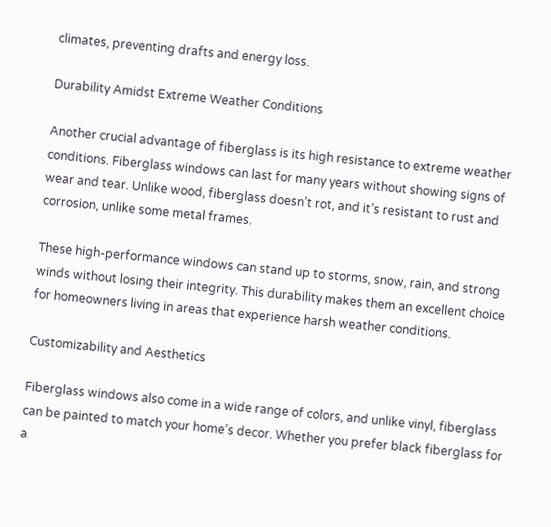climates, preventing drafts and energy loss.

Durability Amidst Extreme Weather Conditions

Another crucial advantage of fiberglass is its high resistance to extreme weather conditions. Fiberglass windows can last for many years without showing signs of wear and tear. Unlike wood, fiberglass doesn’t rot, and it’s resistant to rust and corrosion, unlike some metal frames.

These high-performance windows can stand up to storms, snow, rain, and strong winds without losing their integrity. This durability makes them an excellent choice for homeowners living in areas that experience harsh weather conditions.

Customizability and Aesthetics

Fiberglass windows also come in a wide range of colors, and unlike vinyl, fiberglass can be painted to match your home’s decor. Whether you prefer black fiberglass for a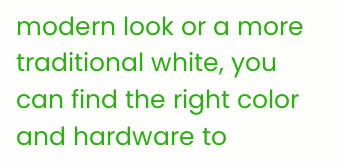modern look or a more traditional white, you can find the right color and hardware to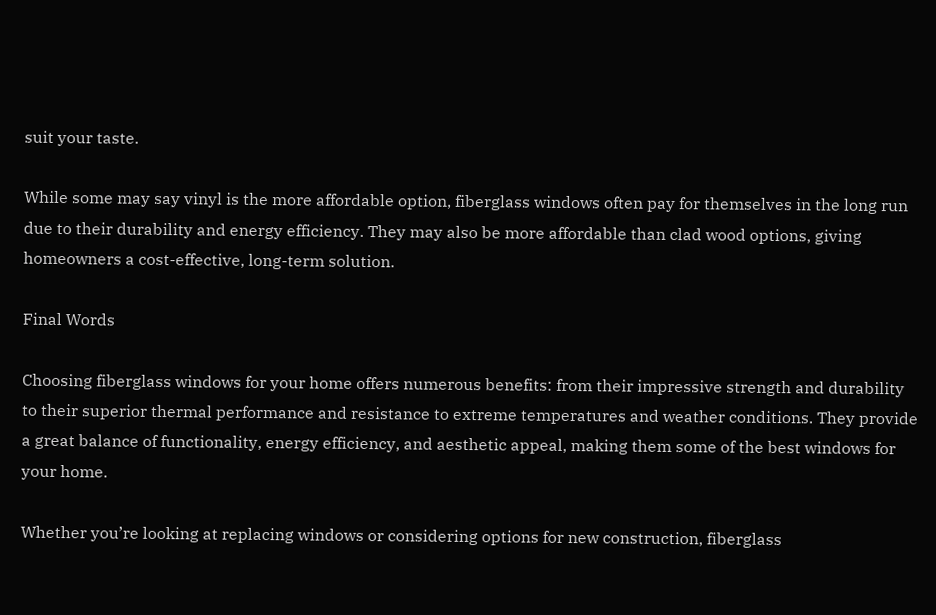suit your taste.

While some may say vinyl is the more affordable option, fiberglass windows often pay for themselves in the long run due to their durability and energy efficiency. They may also be more affordable than clad wood options, giving homeowners a cost-effective, long-term solution.

Final Words

Choosing fiberglass windows for your home offers numerous benefits: from their impressive strength and durability to their superior thermal performance and resistance to extreme temperatures and weather conditions. They provide a great balance of functionality, energy efficiency, and aesthetic appeal, making them some of the best windows for your home.

Whether you’re looking at replacing windows or considering options for new construction, fiberglass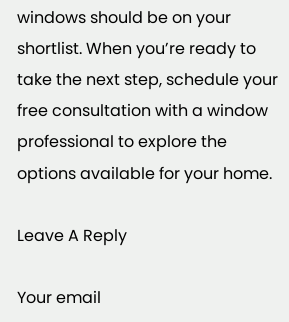windows should be on your shortlist. When you’re ready to take the next step, schedule your free consultation with a window professional to explore the options available for your home.

Leave A Reply

Your email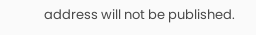address will not be published.